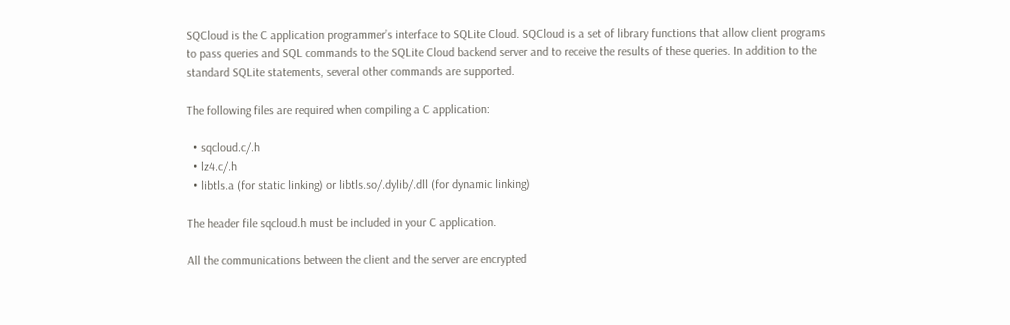SQCloud is the C application programmer’s interface to SQLite Cloud. SQCloud is a set of library functions that allow client programs to pass queries and SQL commands to the SQLite Cloud backend server and to receive the results of these queries. In addition to the standard SQLite statements, several other commands are supported.

The following files are required when compiling a C application:

  • sqcloud.c/.h
  • lz4.c/.h
  • libtls.a (for static linking) or libtls.so/.dylib/.dll (for dynamic linking)

The header file sqcloud.h must be included in your C application.

All the communications between the client and the server are encrypted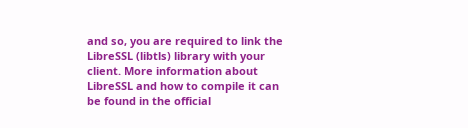and so, you are required to link the LibreSSL (libtls) library with your client. More information about LibreSSL and how to compile it can be found in the official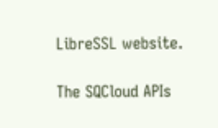LibreSSL website.

The SQCloud APIs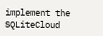implement the SQLiteCloud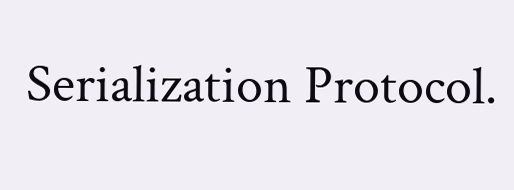Serialization Protocol.